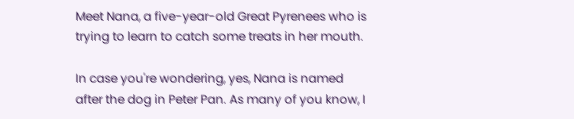Meet Nana, a five-year-old Great Pyrenees who is trying to learn to catch some treats in her mouth.

In case you're wondering, yes, Nana is named after the dog in Peter Pan. As many of you know, I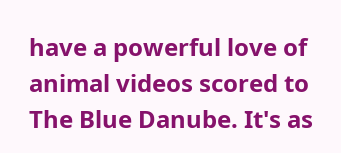have a powerful love of animal videos scored to The Blue Danube. It's as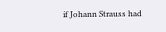if Johann Strauss had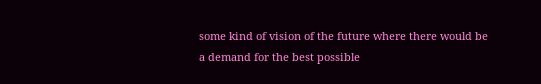some kind of vision of the future where there would be a demand for the best possible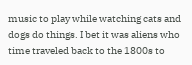music to play while watching cats and dogs do things. I bet it was aliens who time traveled back to the 1800s to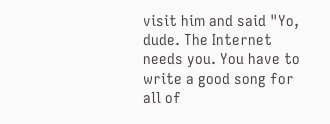visit him and said "Yo, dude. The Internet needs you. You have to write a good song for all of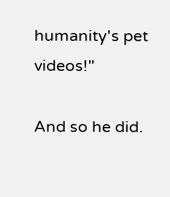humanity's pet videos!"

And so he did.